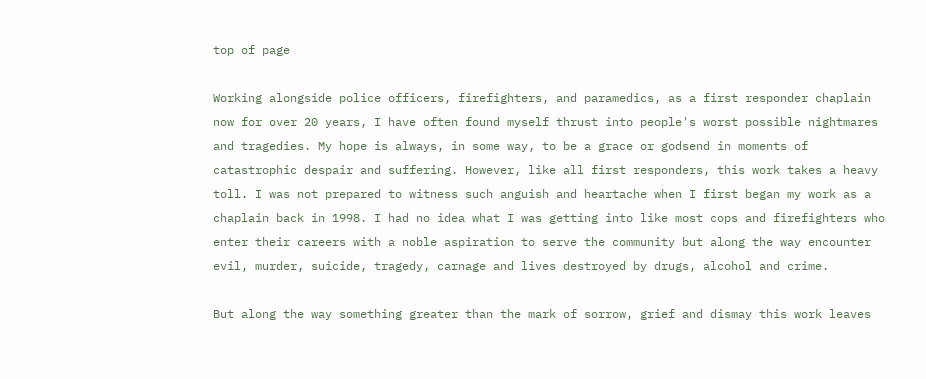top of page

Working alongside police officers, firefighters, and paramedics, as a first responder chaplain now for over 20 years, I have often found myself thrust into people's worst possible nightmares and tragedies. My hope is always, in some way, to be a grace or godsend in moments of catastrophic despair and suffering. However, like all first responders, this work takes a heavy toll. I was not prepared to witness such anguish and heartache when I first began my work as a chaplain back in 1998. I had no idea what I was getting into like most cops and firefighters who enter their careers with a noble aspiration to serve the community but along the way encounter evil, murder, suicide, tragedy, carnage and lives destroyed by drugs, alcohol and crime.

But along the way something greater than the mark of sorrow, grief and dismay this work leaves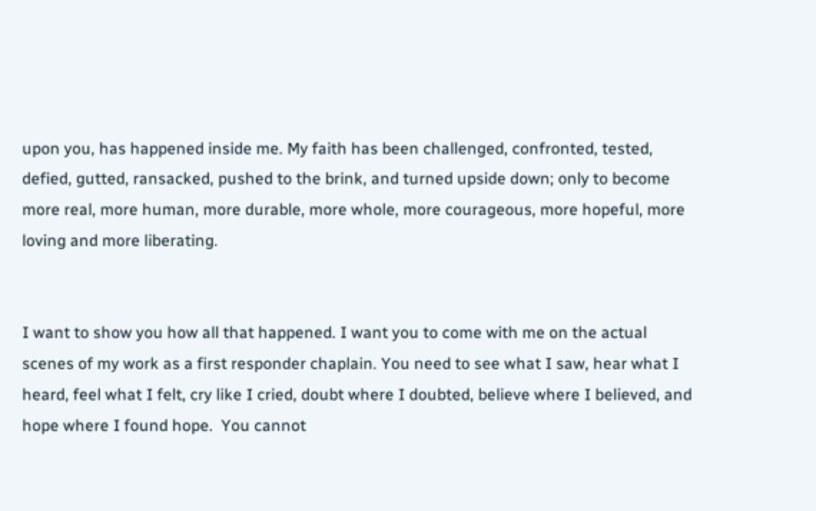upon you, has happened inside me. My faith has been challenged, confronted, tested, defied, gutted, ransacked, pushed to the brink, and turned upside down; only to become more real, more human, more durable, more whole, more courageous, more hopeful, more loving and more liberating.


I want to show you how all that happened. I want you to come with me on the actual scenes of my work as a first responder chaplain. You need to see what I saw, hear what I heard, feel what I felt, cry like I cried, doubt where I doubted, believe where I believed, and hope where I found hope.  You cannot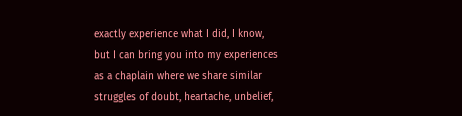exactly experience what I did, I know, but I can bring you into my experiences as a chaplain where we share similar struggles of doubt, heartache, unbelief,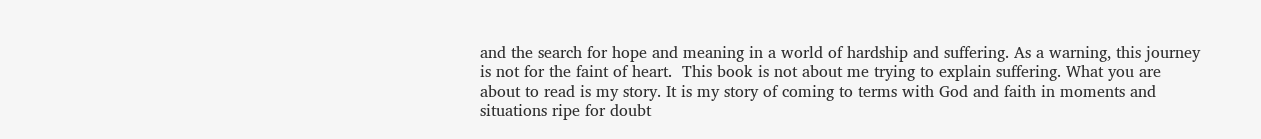and the search for hope and meaning in a world of hardship and suffering. As a warning, this journey is not for the faint of heart.  This book is not about me trying to explain suffering. What you are about to read is my story. It is my story of coming to terms with God and faith in moments and situations ripe for doubt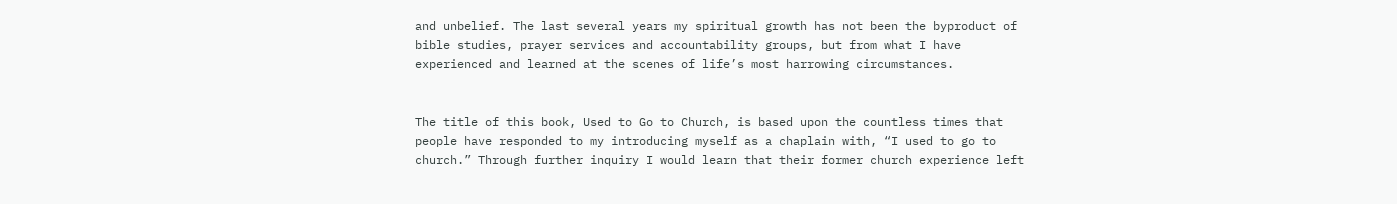and unbelief. The last several years my spiritual growth has not been the byproduct of bible studies, prayer services and accountability groups, but from what I have experienced and learned at the scenes of life’s most harrowing circumstances.


The title of this book, Used to Go to Church, is based upon the countless times that people have responded to my introducing myself as a chaplain with, “I used to go to church.” Through further inquiry I would learn that their former church experience left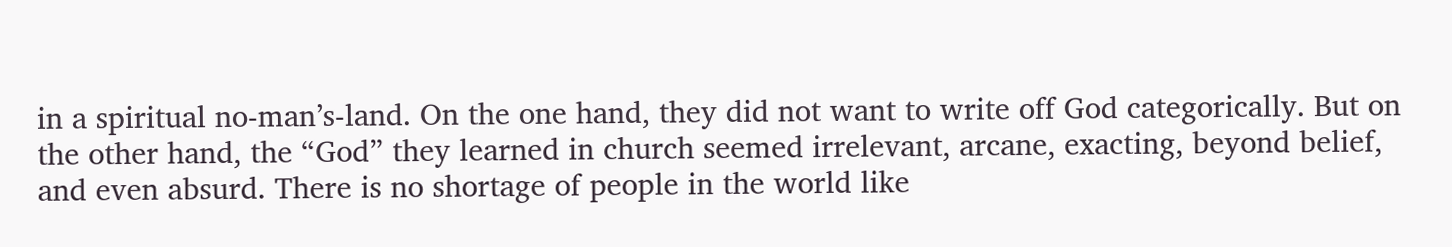in a spiritual no-man’s-land. On the one hand, they did not want to write off God categorically. But on the other hand, the “God” they learned in church seemed irrelevant, arcane, exacting, beyond belief, and even absurd. There is no shortage of people in the world like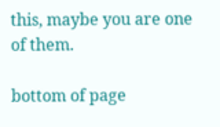this, maybe you are one of them.

bottom of page